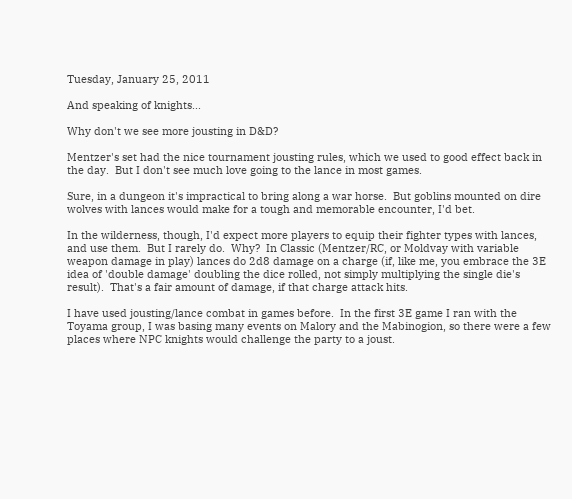Tuesday, January 25, 2011

And speaking of knights...

Why don't we see more jousting in D&D?

Mentzer's set had the nice tournament jousting rules, which we used to good effect back in the day.  But I don't see much love going to the lance in most games.

Sure, in a dungeon it's impractical to bring along a war horse.  But goblins mounted on dire wolves with lances would make for a tough and memorable encounter, I'd bet.

In the wilderness, though, I'd expect more players to equip their fighter types with lances, and use them.  But I rarely do.  Why?  In Classic (Mentzer/RC, or Moldvay with variable weapon damage in play) lances do 2d8 damage on a charge (if, like me, you embrace the 3E idea of 'double damage' doubling the dice rolled, not simply multiplying the single die's result).  That's a fair amount of damage, if that charge attack hits.

I have used jousting/lance combat in games before.  In the first 3E game I ran with the Toyama group, I was basing many events on Malory and the Mabinogion, so there were a few places where NPC knights would challenge the party to a joust.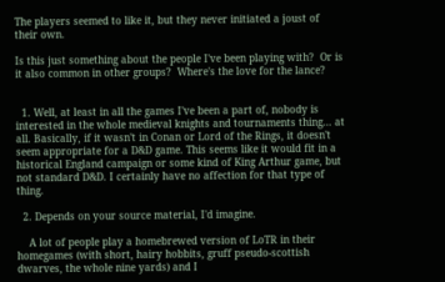The players seemed to like it, but they never initiated a joust of their own.

Is this just something about the people I've been playing with?  Or is it also common in other groups?  Where's the love for the lance?


  1. Well, at least in all the games I've been a part of, nobody is interested in the whole medieval knights and tournaments thing... at all. Basically, if it wasn't in Conan or Lord of the Rings, it doesn't seem appropriate for a D&D game. This seems like it would fit in a historical England campaign or some kind of King Arthur game, but not standard D&D. I certainly have no affection for that type of thing.

  2. Depends on your source material, I'd imagine.

    A lot of people play a homebrewed version of LoTR in their homegames (with short, hairy hobbits, gruff pseudo-scottish dwarves, the whole nine yards) and I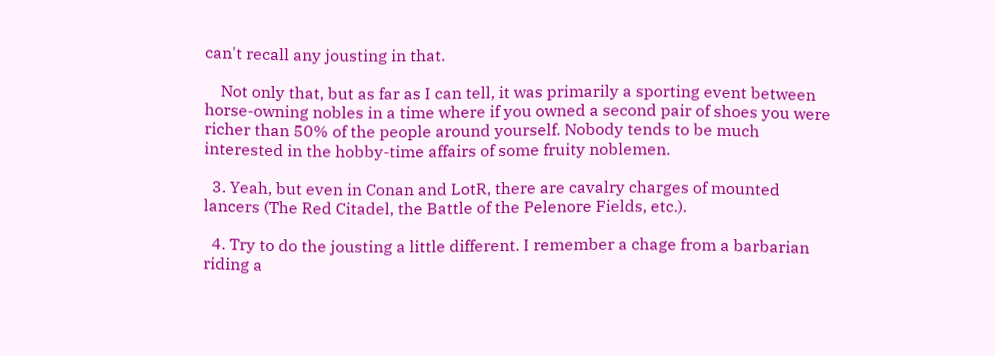can't recall any jousting in that.

    Not only that, but as far as I can tell, it was primarily a sporting event between horse-owning nobles in a time where if you owned a second pair of shoes you were richer than 50% of the people around yourself. Nobody tends to be much interested in the hobby-time affairs of some fruity noblemen.

  3. Yeah, but even in Conan and LotR, there are cavalry charges of mounted lancers (The Red Citadel, the Battle of the Pelenore Fields, etc.).

  4. Try to do the jousting a little different. I remember a chage from a barbarian riding a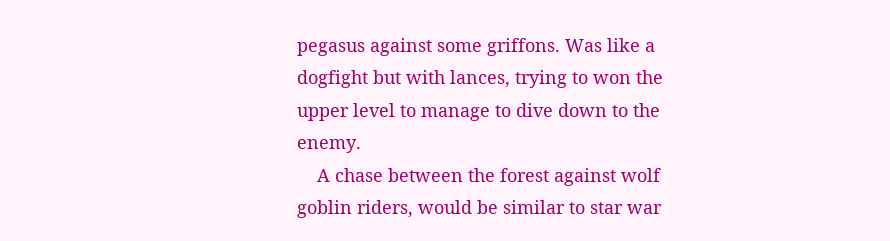pegasus against some griffons. Was like a dogfight but with lances, trying to won the upper level to manage to dive down to the enemy.
    A chase between the forest against wolf goblin riders, would be similar to star war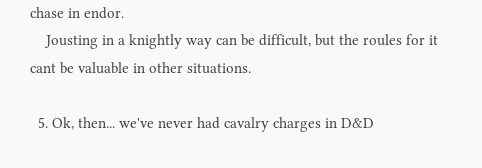chase in endor.
    Jousting in a knightly way can be difficult, but the roules for it cant be valuable in other situations.

  5. Ok, then... we've never had cavalry charges in D&D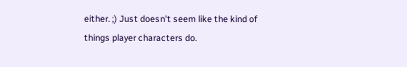either. ;) Just doesn't seem like the kind of things player characters do.